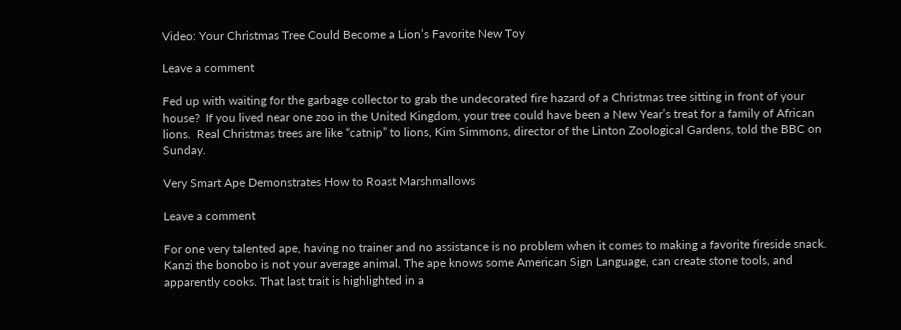Video: Your Christmas Tree Could Become a Lion’s Favorite New Toy

Leave a comment

Fed up with waiting for the garbage collector to grab the undecorated fire hazard of a Christmas tree sitting in front of your house?  If you lived near one zoo in the United Kingdom, your tree could have been a New Year’s treat for a family of African lions.  Real Christmas trees are like “catnip” to lions, Kim Simmons, director of the Linton Zoological Gardens, told the BBC on Sunday.

Very Smart Ape Demonstrates How to Roast Marshmallows

Leave a comment

For one very talented ape, having no trainer and no assistance is no problem when it comes to making a favorite fireside snack.  Kanzi the bonobo is not your average animal. The ape knows some American Sign Language, can create stone tools, and apparently cooks. That last trait is highlighted in a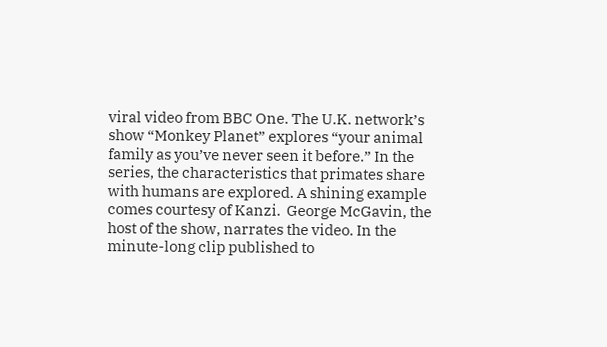viral video from BBC One. The U.K. network’s show “Monkey Planet” explores “your animal family as you’ve never seen it before.” In the series, the characteristics that primates share with humans are explored. A shining example comes courtesy of Kanzi.  George McGavin, the host of the show, narrates the video. In the minute-long clip published to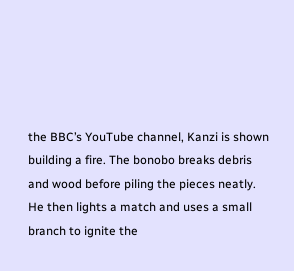the BBC’s YouTube channel, Kanzi is shown building a fire. The bonobo breaks debris and wood before piling the pieces neatly. He then lights a match and uses a small branch to ignite the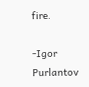fire.

-Igor Purlantov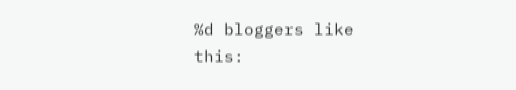%d bloggers like this: